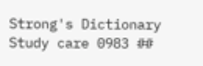Strong's Dictionary Study care 0983 ##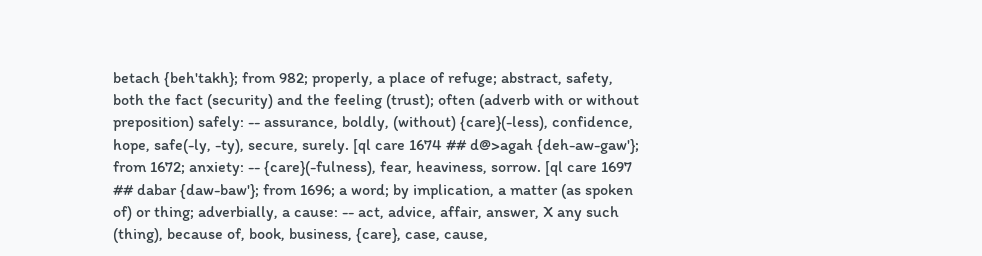betach {beh'takh}; from 982; properly, a place of refuge; abstract, safety, both the fact (security) and the feeling (trust); often (adverb with or without preposition) safely: -- assurance, boldly, (without) {care}(-less), confidence, hope, safe(-ly, -ty), secure, surely. [ql care 1674 ## d@>agah {deh-aw-gaw'}; from 1672; anxiety: -- {care}(-fulness), fear, heaviness, sorrow. [ql care 1697 ## dabar {daw-baw'}; from 1696; a word; by implication, a matter (as spoken of) or thing; adverbially, a cause: -- act, advice, affair, answer, X any such (thing), because of, book, business, {care}, case, cause,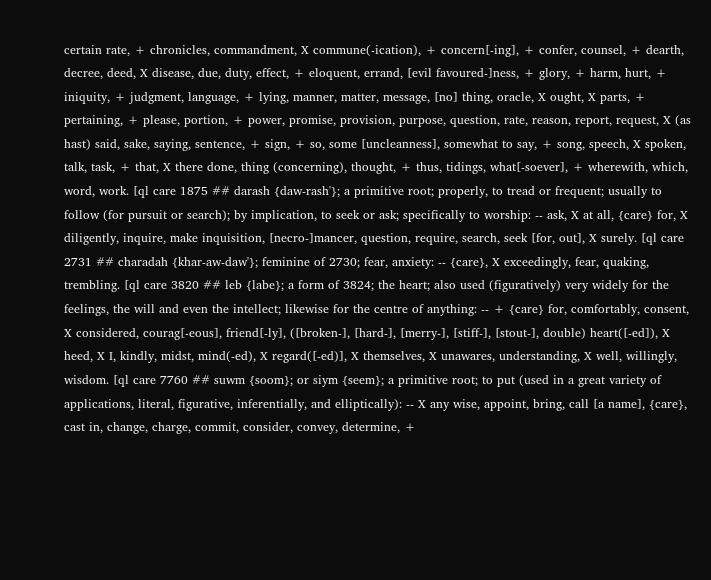certain rate, + chronicles, commandment, X commune(-ication), + concern[-ing], + confer, counsel, + dearth, decree, deed, X disease, due, duty, effect, + eloquent, errand, [evil favoured-]ness, + glory, + harm, hurt, + iniquity, + judgment, language, + lying, manner, matter, message, [no] thing, oracle, X ought, X parts, + pertaining, + please, portion, + power, promise, provision, purpose, question, rate, reason, report, request, X (as hast) said, sake, saying, sentence, + sign, + so, some [uncleanness], somewhat to say, + song, speech, X spoken, talk, task, + that, X there done, thing (concerning), thought, + thus, tidings, what[-soever], + wherewith, which, word, work. [ql care 1875 ## darash {daw-rash'}; a primitive root; properly, to tread or frequent; usually to follow (for pursuit or search); by implication, to seek or ask; specifically to worship: -- ask, X at all, {care} for, X diligently, inquire, make inquisition, [necro-]mancer, question, require, search, seek [for, out], X surely. [ql care 2731 ## charadah {khar-aw-daw'}; feminine of 2730; fear, anxiety: -- {care}, X exceedingly, fear, quaking, trembling. [ql care 3820 ## leb {labe}; a form of 3824; the heart; also used (figuratively) very widely for the feelings, the will and even the intellect; likewise for the centre of anything: -- + {care} for, comfortably, consent, X considered, courag[-eous], friend[-ly], ([broken-], [hard-], [merry-], [stiff-], [stout-], double) heart([-ed]), X heed, X I, kindly, midst, mind(-ed), X regard([-ed)], X themselves, X unawares, understanding, X well, willingly, wisdom. [ql care 7760 ## suwm {soom}; or siym {seem}; a primitive root; to put (used in a great variety of applications, literal, figurative, inferentially, and elliptically): -- X any wise, appoint, bring, call [a name], {care}, cast in, change, charge, commit, consider, convey, determine, +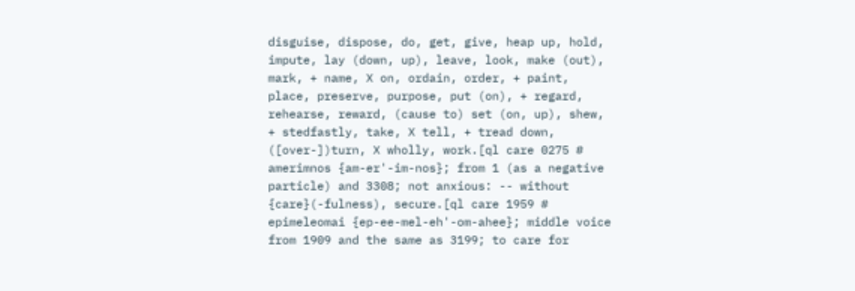disguise, dispose, do, get, give, heap up, hold, impute, lay (down, up), leave, look, make (out), mark, + name, X on, ordain, order, + paint, place, preserve, purpose, put (on), + regard, rehearse, reward, (cause to) set (on, up), shew, + stedfastly, take, X tell, + tread down, ([over-])turn, X wholly, work.[ql care 0275 # amerimnos {am-er'-im-nos}; from 1 (as a negative particle) and 3308; not anxious: -- without {care}(-fulness), secure.[ql care 1959 # epimeleomai {ep-ee-mel-eh'-om-ahee}; middle voice from 1909 and the same as 3199; to care for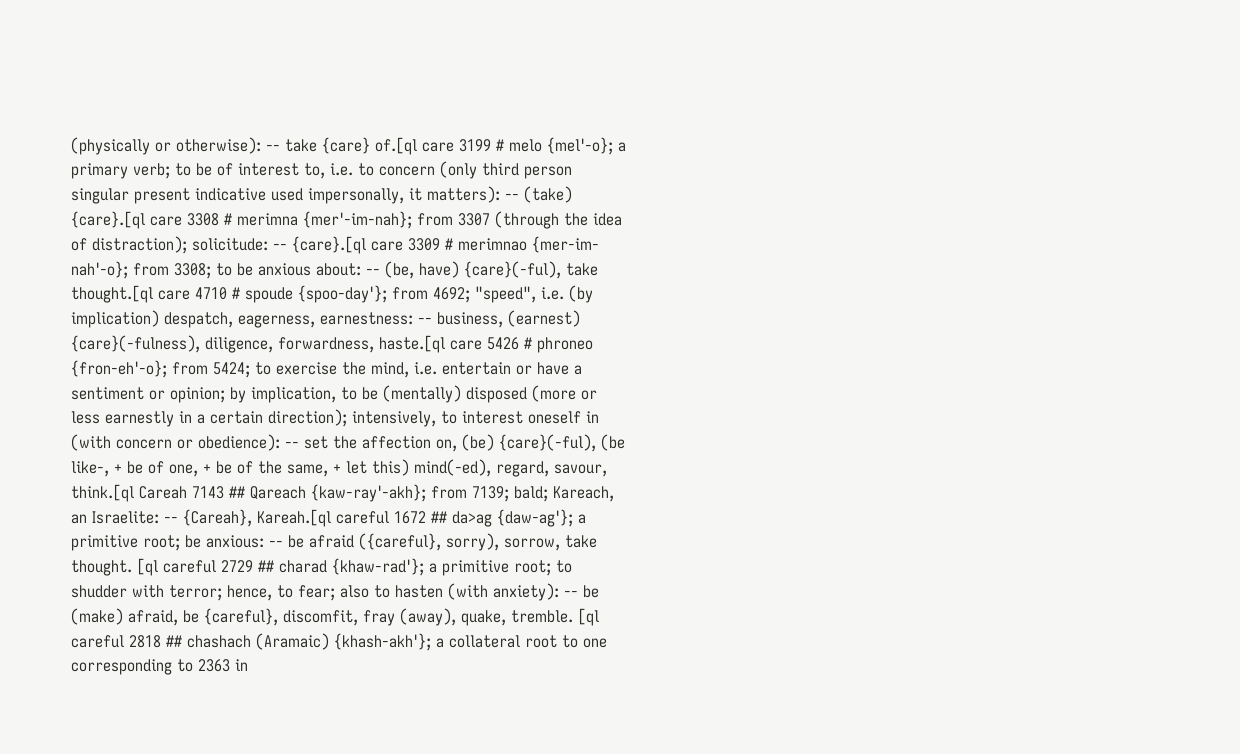(physically or otherwise): -- take {care} of.[ql care 3199 # melo {mel'-o}; a primary verb; to be of interest to, i.e. to concern (only third person singular present indicative used impersonally, it matters): -- (take) {care}.[ql care 3308 # merimna {mer'-im-nah}; from 3307 (through the idea of distraction); solicitude: -- {care}.[ql care 3309 # merimnao {mer-im-nah'-o}; from 3308; to be anxious about: -- (be, have) {care}(-ful), take thought.[ql care 4710 # spoude {spoo-day'}; from 4692; "speed", i.e. (by implication) despatch, eagerness, earnestness: -- business, (earnest) {care}(-fulness), diligence, forwardness, haste.[ql care 5426 # phroneo {fron-eh'-o}; from 5424; to exercise the mind, i.e. entertain or have a sentiment or opinion; by implication, to be (mentally) disposed (more or less earnestly in a certain direction); intensively, to interest oneself in (with concern or obedience): -- set the affection on, (be) {care}(-ful), (be like-, + be of one, + be of the same, + let this) mind(-ed), regard, savour, think.[ql Careah 7143 ## Qareach {kaw-ray'-akh}; from 7139; bald; Kareach, an Israelite: -- {Careah}, Kareah.[ql careful 1672 ## da>ag {daw-ag'}; a primitive root; be anxious: -- be afraid ({careful}, sorry), sorrow, take thought. [ql careful 2729 ## charad {khaw-rad'}; a primitive root; to shudder with terror; hence, to fear; also to hasten (with anxiety): -- be (make) afraid, be {careful}, discomfit, fray (away), quake, tremble. [ql careful 2818 ## chashach (Aramaic) {khash-akh'}; a collateral root to one corresponding to 2363 in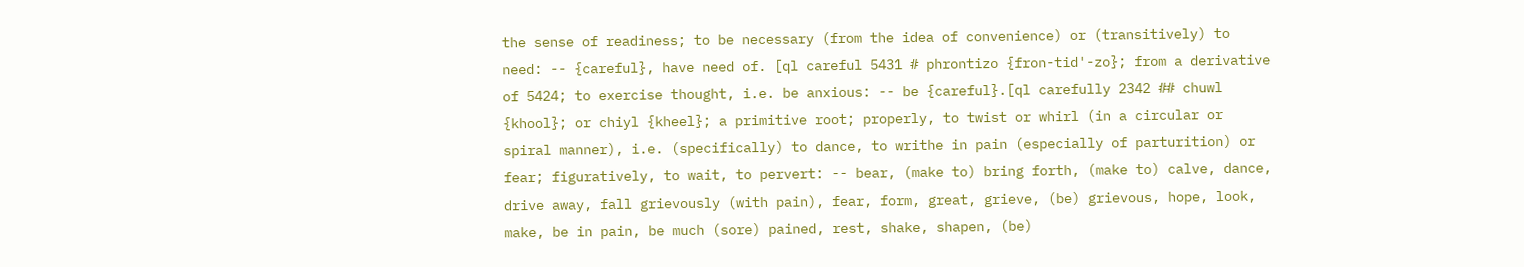the sense of readiness; to be necessary (from the idea of convenience) or (transitively) to need: -- {careful}, have need of. [ql careful 5431 # phrontizo {fron-tid'-zo}; from a derivative of 5424; to exercise thought, i.e. be anxious: -- be {careful}.[ql carefully 2342 ## chuwl {khool}; or chiyl {kheel}; a primitive root; properly, to twist or whirl (in a circular or spiral manner), i.e. (specifically) to dance, to writhe in pain (especially of parturition) or fear; figuratively, to wait, to pervert: -- bear, (make to) bring forth, (make to) calve, dance, drive away, fall grievously (with pain), fear, form, great, grieve, (be) grievous, hope, look, make, be in pain, be much (sore) pained, rest, shake, shapen, (be)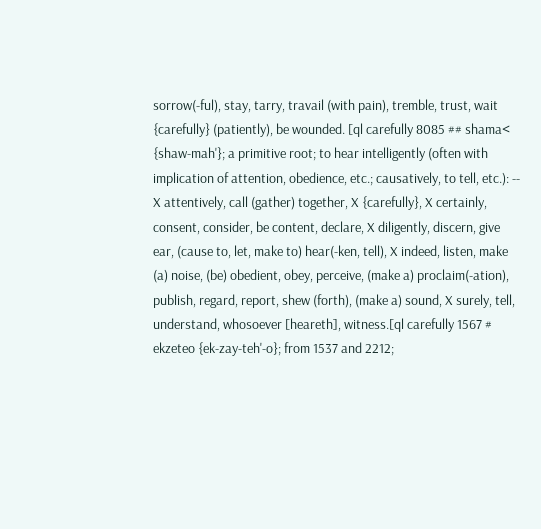sorrow(-ful), stay, tarry, travail (with pain), tremble, trust, wait {carefully} (patiently), be wounded. [ql carefully 8085 ## shama< {shaw-mah'}; a primitive root; to hear intelligently (often with implication of attention, obedience, etc.; causatively, to tell, etc.): -- X attentively, call (gather) together, X {carefully}, X certainly, consent, consider, be content, declare, X diligently, discern, give ear, (cause to, let, make to) hear(-ken, tell), X indeed, listen, make (a) noise, (be) obedient, obey, perceive, (make a) proclaim(-ation), publish, regard, report, shew (forth), (make a) sound, X surely, tell, understand, whosoever [heareth], witness.[ql carefully 1567 # ekzeteo {ek-zay-teh'-o}; from 1537 and 2212;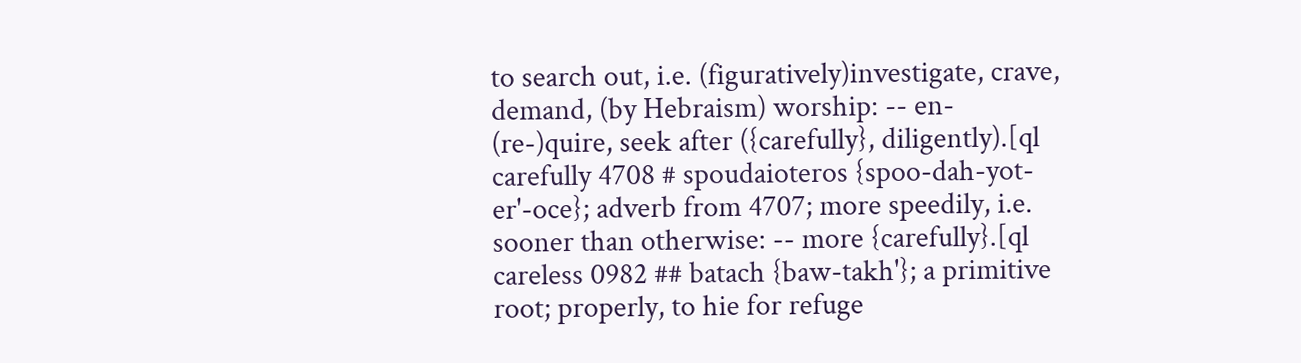to search out, i.e. (figuratively)investigate, crave, demand, (by Hebraism) worship: -- en- (re-)quire, seek after ({carefully}, diligently).[ql carefully 4708 # spoudaioteros {spoo-dah-yot-er'-oce}; adverb from 4707; more speedily, i.e. sooner than otherwise: -- more {carefully}.[ql careless 0982 ## batach {baw-takh'}; a primitive root; properly, to hie for refuge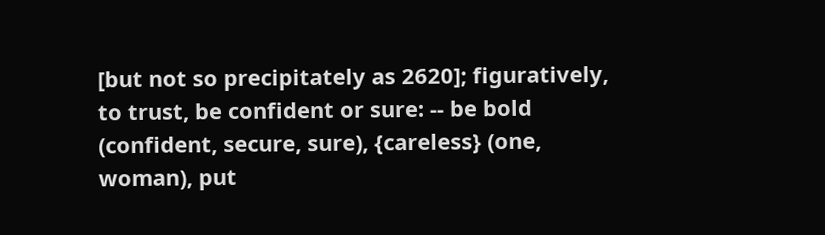[but not so precipitately as 2620]; figuratively, to trust, be confident or sure: -- be bold (confident, secure, sure), {careless} (one, woman), put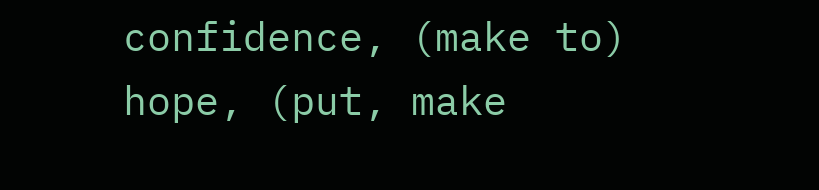confidence, (make to) hope, (put, make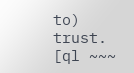to) trust. [ql ~~~